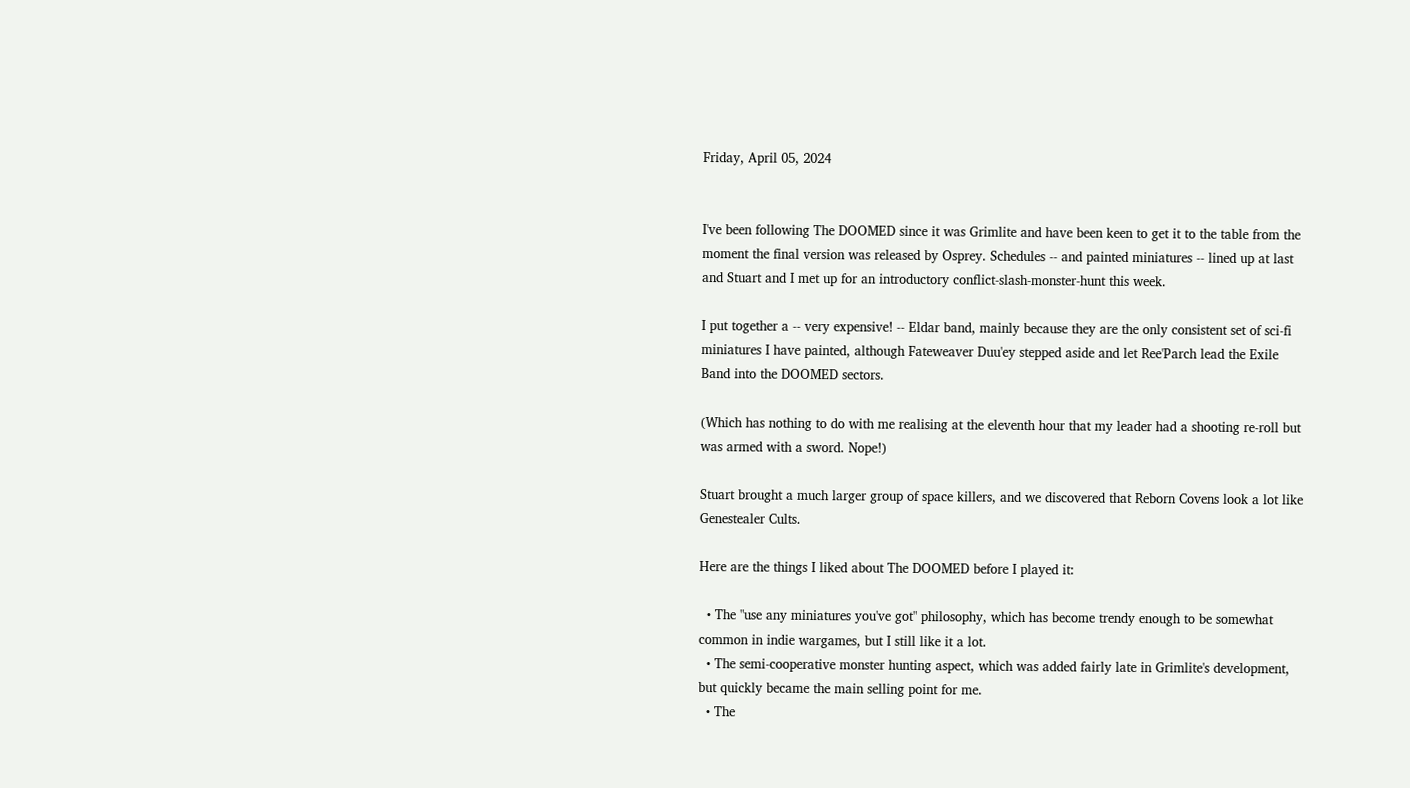Friday, April 05, 2024


I've been following The DOOMED since it was Grimlite and have been keen to get it to the table from the moment the final version was released by Osprey. Schedules -- and painted miniatures -- lined up at last and Stuart and I met up for an introductory conflict-slash-monster-hunt this week.

I put together a -- very expensive! -- Eldar band, mainly because they are the only consistent set of sci-fi miniatures I have painted, although Fateweaver Duu'ey stepped aside and let Ree'Parch lead the Exile Band into the DOOMED sectors.

(Which has nothing to do with me realising at the eleventh hour that my leader had a shooting re-roll but was armed with a sword. Nope!)

Stuart brought a much larger group of space killers, and we discovered that Reborn Covens look a lot like Genestealer Cults.

Here are the things I liked about The DOOMED before I played it:

  • The "use any miniatures you've got" philosophy, which has become trendy enough to be somewhat common in indie wargames, but I still like it a lot.
  • The semi-cooperative monster hunting aspect, which was added fairly late in Grimlite's development, but quickly became the main selling point for me.
  • The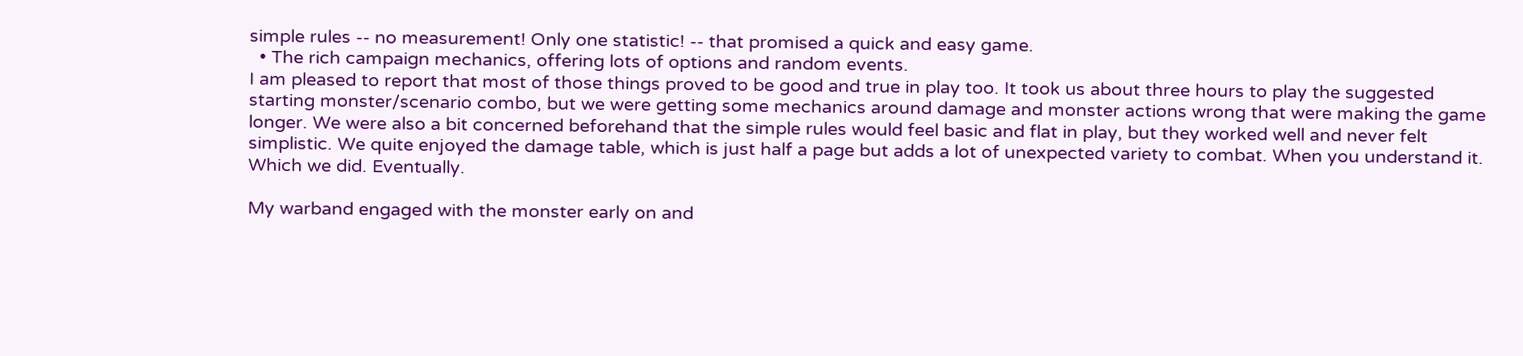simple rules -- no measurement! Only one statistic! -- that promised a quick and easy game.
  • The rich campaign mechanics, offering lots of options and random events.
I am pleased to report that most of those things proved to be good and true in play too. It took us about three hours to play the suggested starting monster/scenario combo, but we were getting some mechanics around damage and monster actions wrong that were making the game longer. We were also a bit concerned beforehand that the simple rules would feel basic and flat in play, but they worked well and never felt simplistic. We quite enjoyed the damage table, which is just half a page but adds a lot of unexpected variety to combat. When you understand it. Which we did. Eventually.

My warband engaged with the monster early on and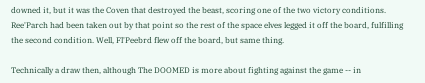downed it, but it was the Coven that destroyed the beast, scoring one of the two victory conditions. Ree'Parch had been taken out by that point so the rest of the space elves legged it off the board, fulfilling the second condition. Well, Fl'Peebrd flew off the board, but same thing.

Technically a draw then, although The DOOMED is more about fighting against the game -- in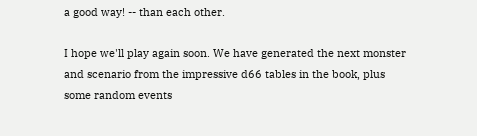a good way! -- than each other.

I hope we'll play again soon. We have generated the next monster and scenario from the impressive d66 tables in the book, plus some random events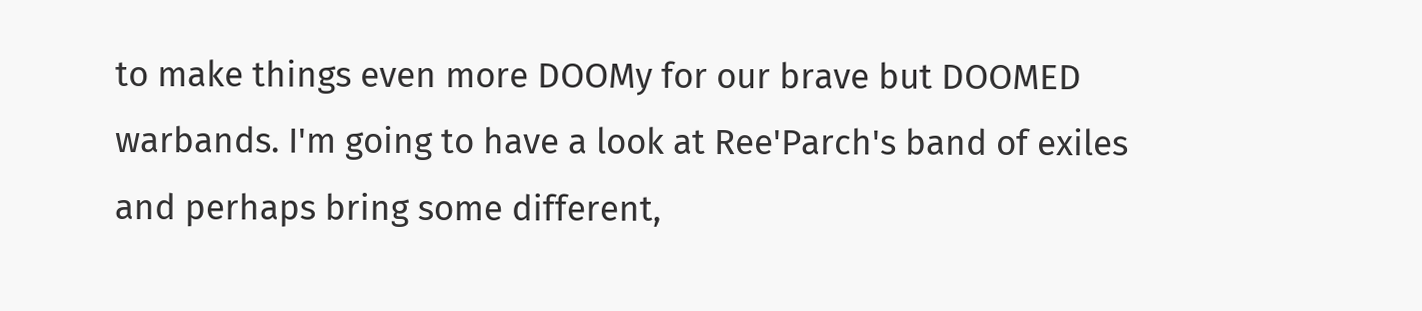to make things even more DOOMy for our brave but DOOMED warbands. I'm going to have a look at Ree'Parch's band of exiles and perhaps bring some different,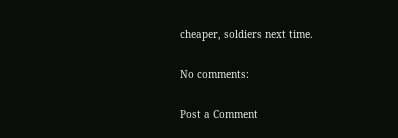cheaper, soldiers next time.

No comments:

Post a Comment